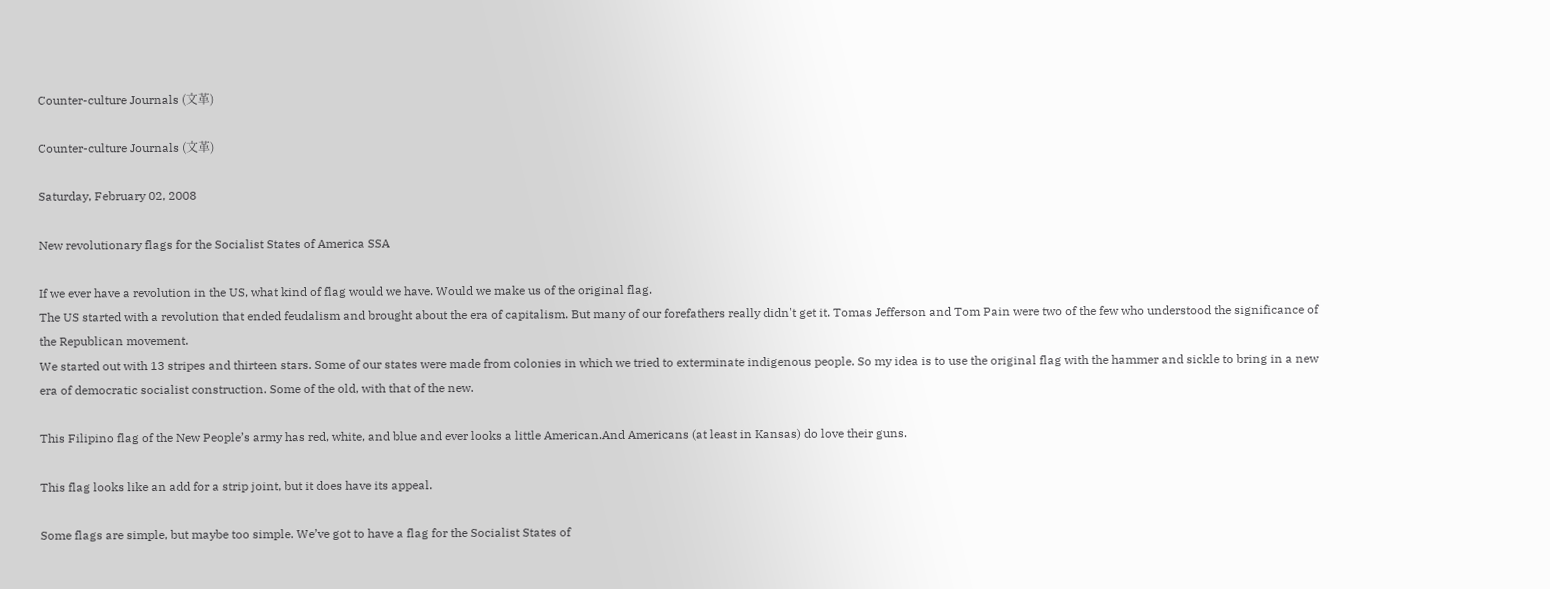Counter-culture Journals (文革)

Counter-culture Journals (文革)

Saturday, February 02, 2008

New revolutionary flags for the Socialist States of America SSA

If we ever have a revolution in the US, what kind of flag would we have. Would we make us of the original flag.
The US started with a revolution that ended feudalism and brought about the era of capitalism. But many of our forefathers really didn't get it. Tomas Jefferson and Tom Pain were two of the few who understood the significance of the Republican movement.
We started out with 13 stripes and thirteen stars. Some of our states were made from colonies in which we tried to exterminate indigenous people. So my idea is to use the original flag with the hammer and sickle to bring in a new era of democratic socialist construction. Some of the old, with that of the new.

This Filipino flag of the New People’s army has red, white, and blue and ever looks a little American.And Americans (at least in Kansas) do love their guns.

This flag looks like an add for a strip joint, but it does have its appeal.

Some flags are simple, but maybe too simple. We’ve got to have a flag for the Socialist States of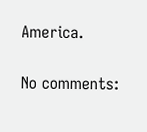America.

No comments: